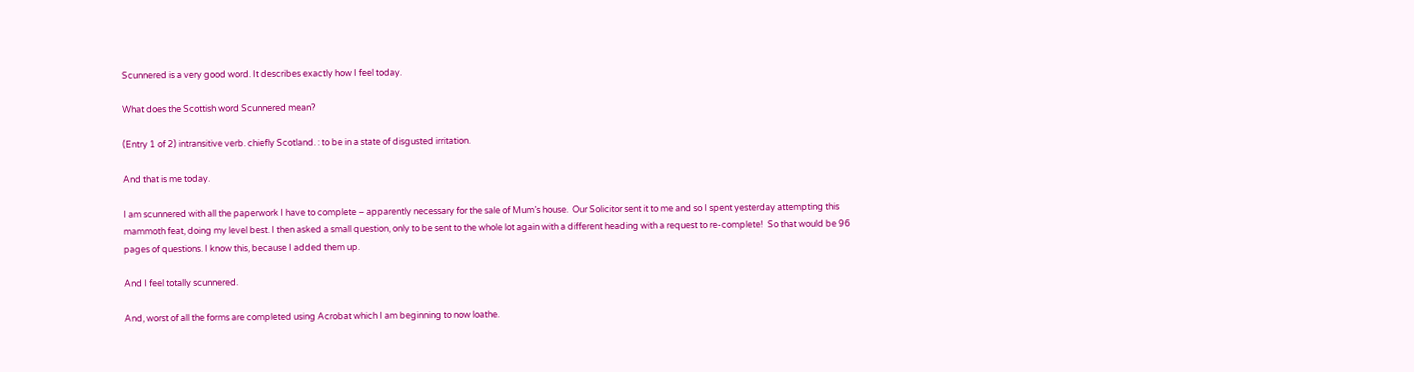Scunnered is a very good word. It describes exactly how I feel today.

What does the Scottish word Scunnered mean?

(Entry 1 of 2) intransitive verb. chiefly Scotland. : to be in a state of disgusted irritation.

And that is me today.

I am scunnered with all the paperwork I have to complete – apparently necessary for the sale of Mum’s house.  Our Solicitor sent it to me and so I spent yesterday attempting this mammoth feat, doing my level best. I then asked a small question, only to be sent to the whole lot again with a different heading with a request to re-complete!  So that would be 96 pages of questions. I know this, because I added them up.

And I feel totally scunnered.

And, worst of all the forms are completed using Acrobat which I am beginning to now loathe.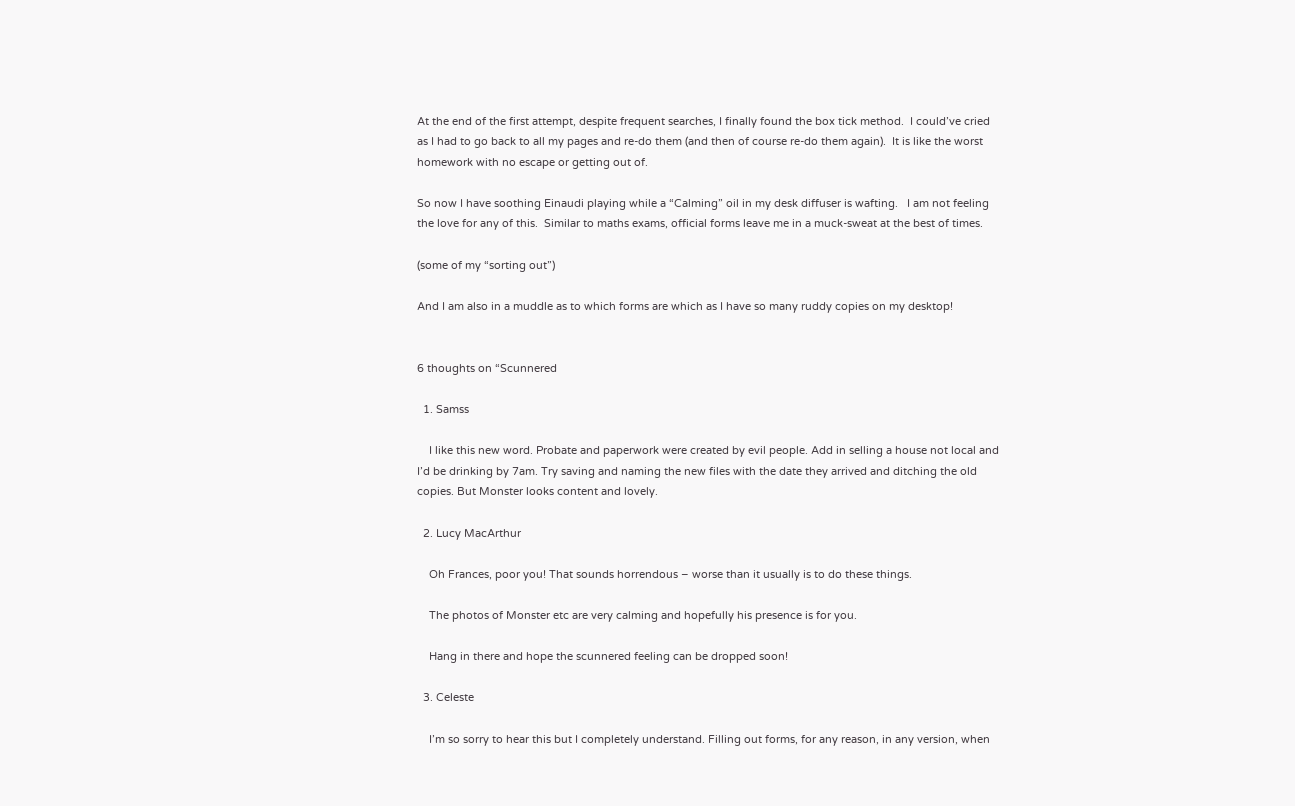At the end of the first attempt, despite frequent searches, I finally found the box tick method.  I could’ve cried as I had to go back to all my pages and re-do them (and then of course re-do them again).  It is like the worst homework with no escape or getting out of.

So now I have soothing Einaudi playing while a “Calming” oil in my desk diffuser is wafting.   I am not feeling the love for any of this.  Similar to maths exams, official forms leave me in a muck-sweat at the best of times.

(some of my “sorting out”)

And I am also in a muddle as to which forms are which as I have so many ruddy copies on my desktop!


6 thoughts on “Scunnered

  1. Samss

    I like this new word. Probate and paperwork were created by evil people. Add in selling a house not local and I’d be drinking by 7am. Try saving and naming the new files with the date they arrived and ditching the old copies. But Monster looks content and lovely.

  2. Lucy MacArthur

    Oh Frances, poor you! That sounds horrendous – worse than it usually is to do these things.

    The photos of Monster etc are very calming and hopefully his presence is for you.

    Hang in there and hope the scunnered feeling can be dropped soon!

  3. Celeste

    I’m so sorry to hear this but I completely understand. Filling out forms, for any reason, in any version, when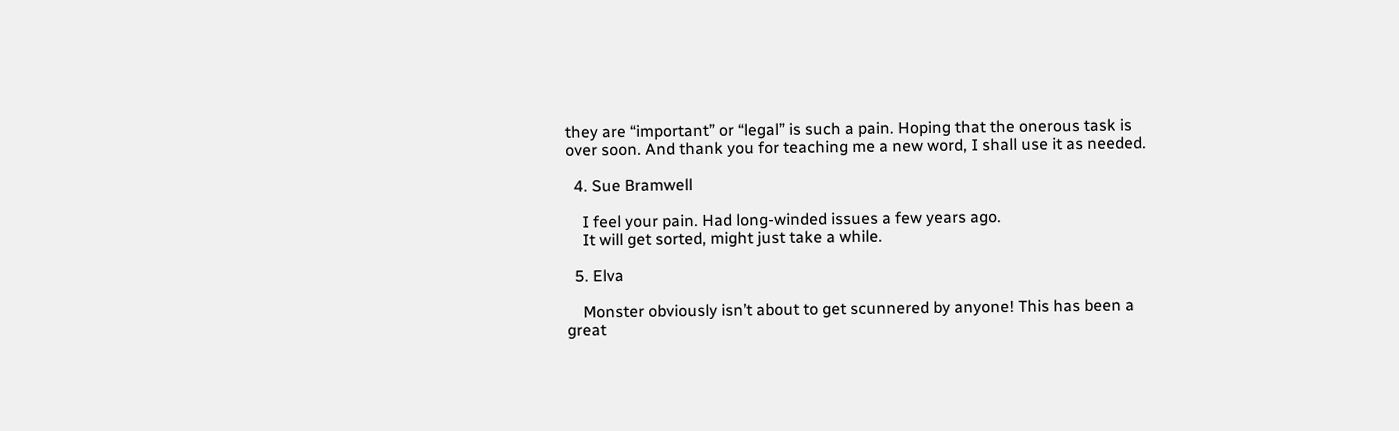they are “important” or “legal” is such a pain. Hoping that the onerous task is over soon. And thank you for teaching me a new word, I shall use it as needed.

  4. Sue Bramwell

    I feel your pain. Had long-winded issues a few years ago.
    It will get sorted, might just take a while.

  5. Elva

    Monster obviously isn’t about to get scunnered by anyone! This has been a great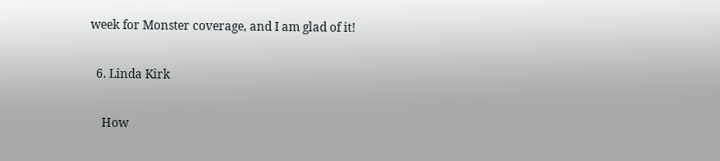week for Monster coverage, and I am glad of it!

  6. Linda Kirk

    How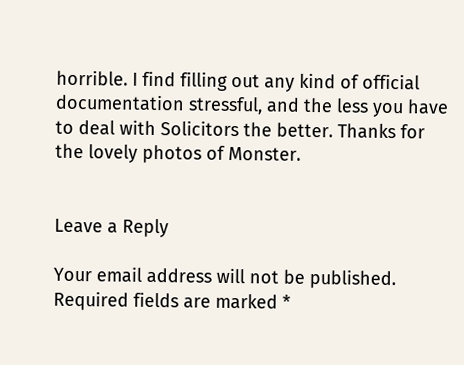horrible. I find filling out any kind of official documentation stressful, and the less you have to deal with Solicitors the better. Thanks for the lovely photos of Monster.


Leave a Reply

Your email address will not be published. Required fields are marked *